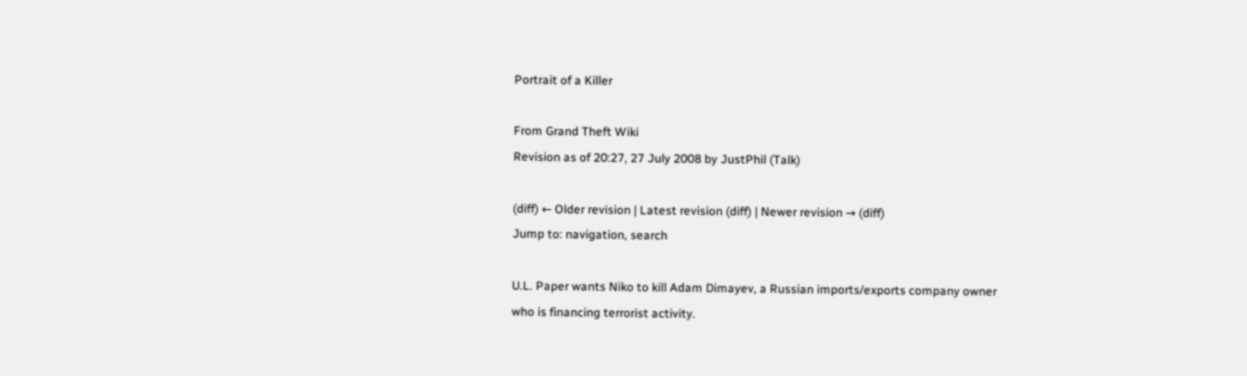Portrait of a Killer

From Grand Theft Wiki
Revision as of 20:27, 27 July 2008 by JustPhil (Talk)

(diff) ← Older revision | Latest revision (diff) | Newer revision → (diff)
Jump to: navigation, search

U.L. Paper wants Niko to kill Adam Dimayev, a Russian imports/exports company owner who is financing terrorist activity.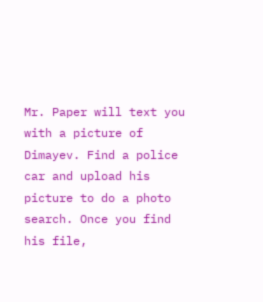Mr. Paper will text you with a picture of Dimayev. Find a police car and upload his picture to do a photo search. Once you find his file,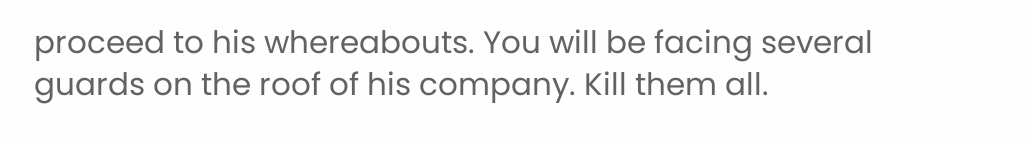proceed to his whereabouts. You will be facing several guards on the roof of his company. Kill them all.